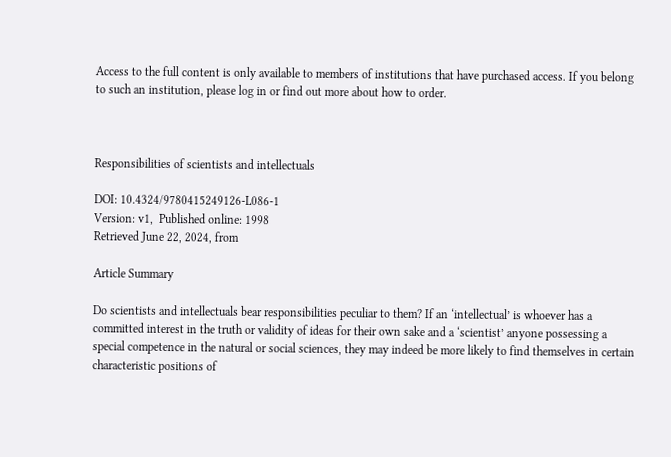Access to the full content is only available to members of institutions that have purchased access. If you belong to such an institution, please log in or find out more about how to order.



Responsibilities of scientists and intellectuals

DOI: 10.4324/9780415249126-L086-1
Version: v1,  Published online: 1998
Retrieved June 22, 2024, from

Article Summary

Do scientists and intellectuals bear responsibilities peculiar to them? If an ‘intellectual’ is whoever has a committed interest in the truth or validity of ideas for their own sake and a ‘scientist’ anyone possessing a special competence in the natural or social sciences, they may indeed be more likely to find themselves in certain characteristic positions of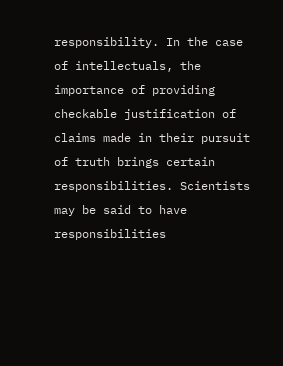responsibility. In the case of intellectuals, the importance of providing checkable justification of claims made in their pursuit of truth brings certain responsibilities. Scientists may be said to have responsibilities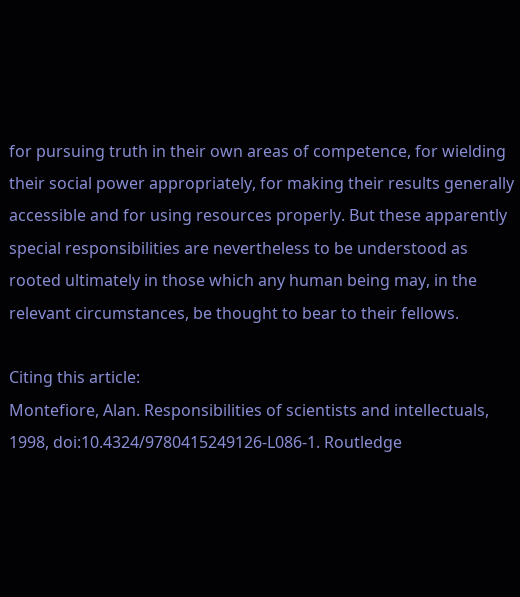for pursuing truth in their own areas of competence, for wielding their social power appropriately, for making their results generally accessible and for using resources properly. But these apparently special responsibilities are nevertheless to be understood as rooted ultimately in those which any human being may, in the relevant circumstances, be thought to bear to their fellows.

Citing this article:
Montefiore, Alan. Responsibilities of scientists and intellectuals, 1998, doi:10.4324/9780415249126-L086-1. Routledge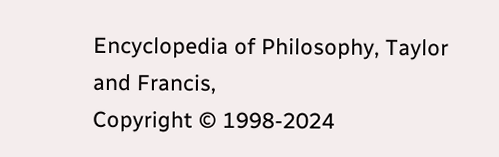Encyclopedia of Philosophy, Taylor and Francis,
Copyright © 1998-2024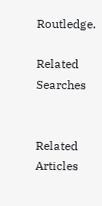Routledge.

Related Searches


Related Articles